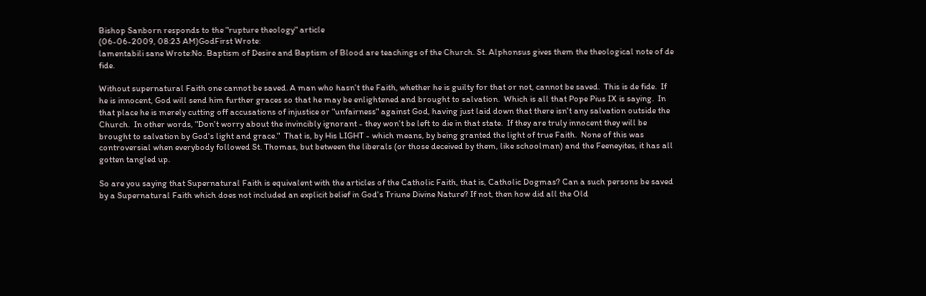Bishop Sanborn responds to the "rupture theology" article
(06-06-2009, 08:23 AM)GodFirst Wrote:
lamentabili sane Wrote:No. Baptism of Desire and Baptism of Blood are teachings of the Church. St. Alphonsus gives them the theological note of de fide.

Without supernatural Faith one cannot be saved. A man who hasn't the Faith, whether he is guilty for that or not, cannot be saved.  This is de fide.  If he is innocent, God will send him further graces so that he may be enlightened and brought to salvation.  Which is all that Pope Pius IX is saying.  In that place he is merely cutting off accusations of injustice or "unfairness" against God, having just laid down that there isn't any salvation outside the Church.  In other words, "Don't worry about the invincibly ignorant - they won't be left to die in that state.  If they are truly innocent they will be brought to salvation by God's light and grace."  That is, by His LIGHT - which means, by being granted the light of true Faith.  None of this was controversial when everybody followed St. Thomas, but between the liberals (or those deceived by them, like schoolman) and the Feeneyites, it has all gotten tangled up.

So are you saying that Supernatural Faith is equivalent with the articles of the Catholic Faith, that is, Catholic Dogmas? Can a such persons be saved by a Supernatural Faith which does not included an explicit belief in God's Triune Divine Nature? If not, then how did all the Old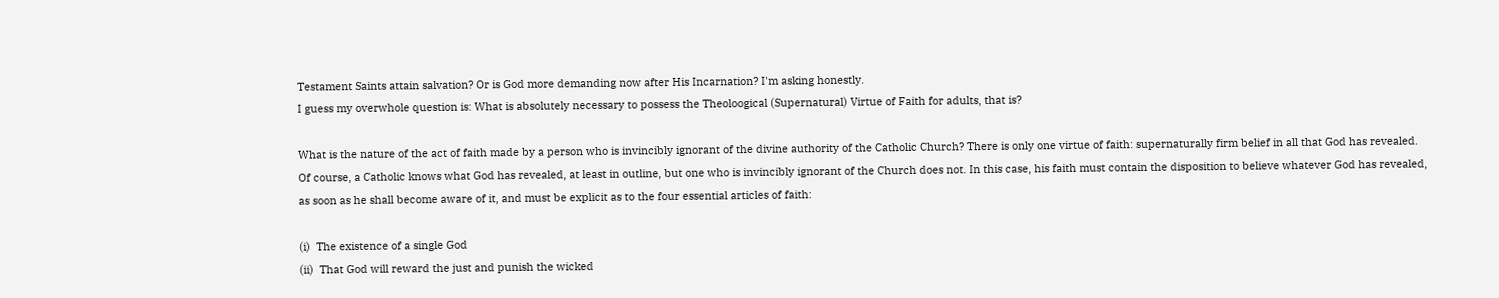Testament Saints attain salvation? Or is God more demanding now after His Incarnation? I'm asking honestly.
I guess my overwhole question is: What is absolutely necessary to possess the Theoloogical (Supernatural) Virtue of Faith for adults, that is?

What is the nature of the act of faith made by a person who is invincibly ignorant of the divine authority of the Catholic Church? There is only one virtue of faith: supernaturally firm belief in all that God has revealed. Of course, a Catholic knows what God has revealed, at least in outline, but one who is invincibly ignorant of the Church does not. In this case, his faith must contain the disposition to believe whatever God has revealed, as soon as he shall become aware of it, and must be explicit as to the four essential articles of faith:

(i)  The existence of a single God
(ii)  That God will reward the just and punish the wicked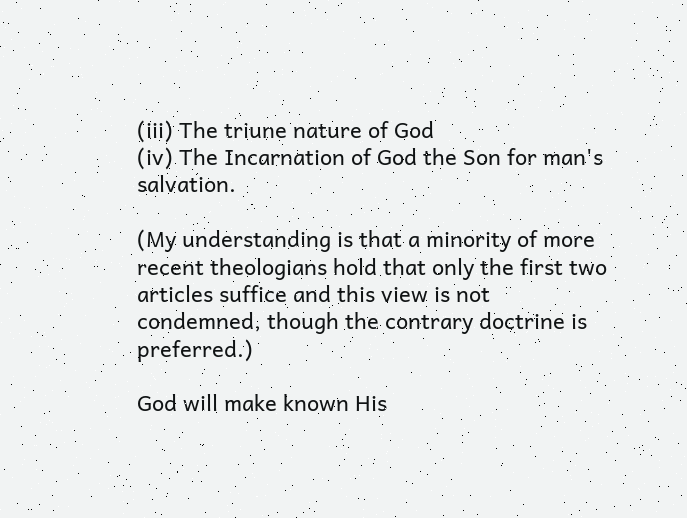(iii) The triune nature of God
(iv) The Incarnation of God the Son for man's salvation.

(My understanding is that a minority of more recent theologians hold that only the first two articles suffice and this view is not condemned, though the contrary doctrine is preferred.)

God will make known His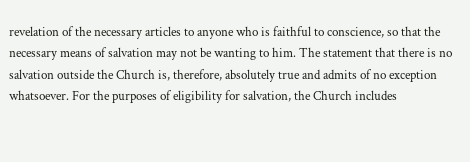revelation of the necessary articles to anyone who is faithful to conscience, so that the necessary means of salvation may not be wanting to him. The statement that there is no salvation outside the Church is, therefore, absolutely true and admits of no exception whatsoever. For the purposes of eligibility for salvation, the Church includes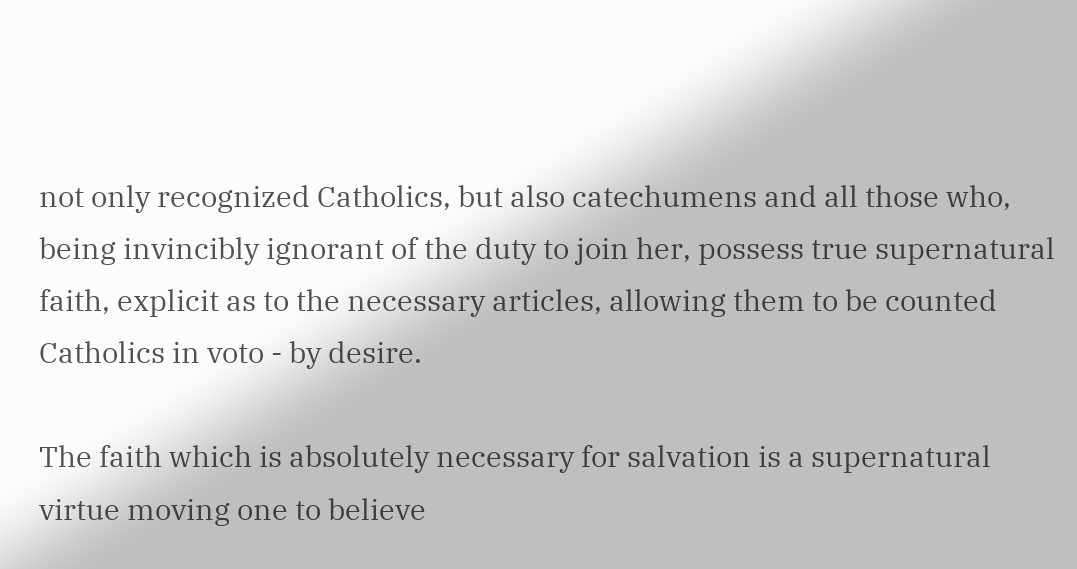not only recognized Catholics, but also catechumens and all those who, being invincibly ignorant of the duty to join her, possess true supernatural faith, explicit as to the necessary articles, allowing them to be counted Catholics in voto - by desire.

The faith which is absolutely necessary for salvation is a supernatural virtue moving one to believe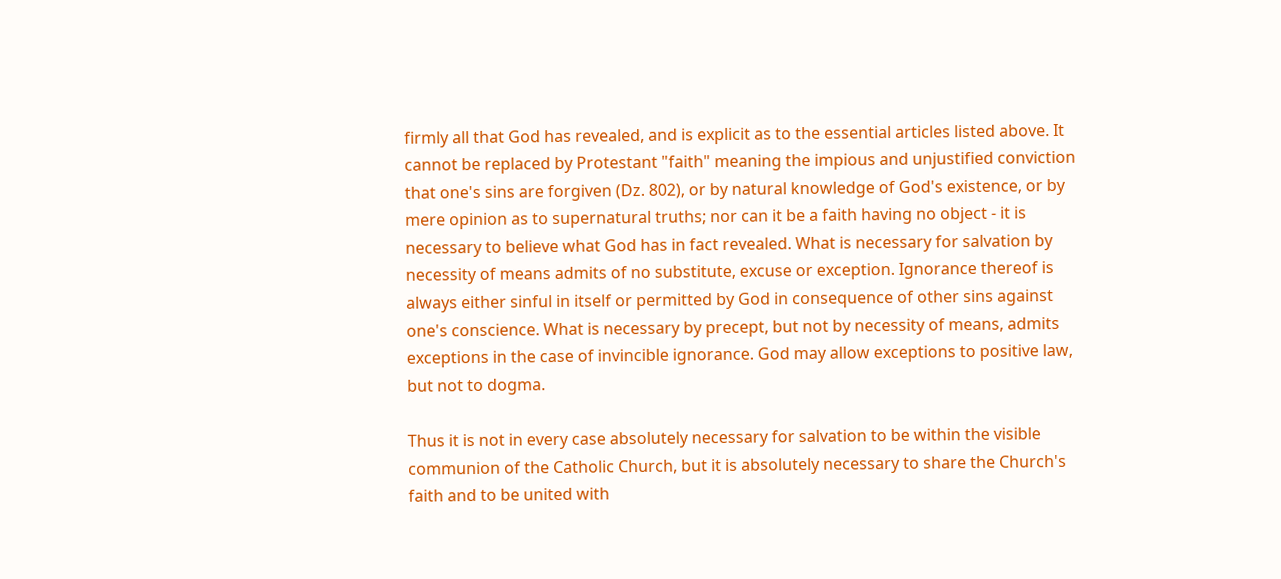firmly all that God has revealed, and is explicit as to the essential articles listed above. It cannot be replaced by Protestant "faith" meaning the impious and unjustified conviction that one's sins are forgiven (Dz. 802), or by natural knowledge of God's existence, or by mere opinion as to supernatural truths; nor can it be a faith having no object - it is necessary to believe what God has in fact revealed. What is necessary for salvation by necessity of means admits of no substitute, excuse or exception. Ignorance thereof is always either sinful in itself or permitted by God in consequence of other sins against one's conscience. What is necessary by precept, but not by necessity of means, admits exceptions in the case of invincible ignorance. God may allow exceptions to positive law, but not to dogma.

Thus it is not in every case absolutely necessary for salvation to be within the visible communion of the Catholic Church, but it is absolutely necessary to share the Church's faith and to be united with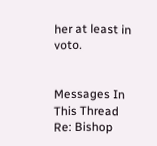her at least in voto.


Messages In This Thread
Re: Bishop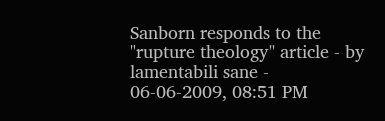Sanborn responds to the "rupture theology" article - by lamentabili sane - 06-06-2009, 08:51 PM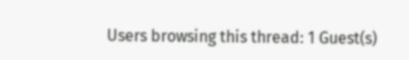Users browsing this thread: 1 Guest(s)